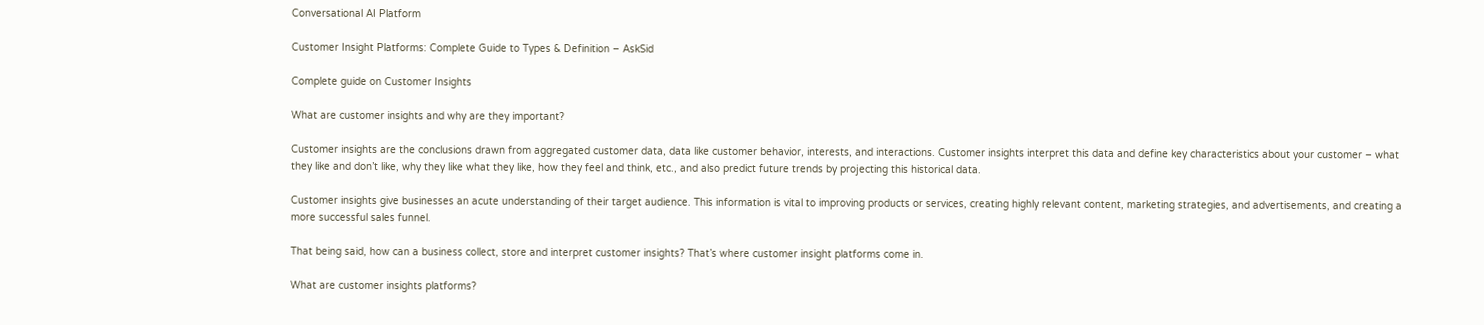Conversational AI Platform

Customer Insight Platforms: Complete Guide to Types & Definition – AskSid

Complete guide on Customer Insights

What are customer insights and why are they important?

Customer insights are the conclusions drawn from aggregated customer data, data like customer behavior, interests, and interactions. Customer insights interpret this data and define key characteristics about your customer – what they like and don’t like, why they like what they like, how they feel and think, etc., and also predict future trends by projecting this historical data.

Customer insights give businesses an acute understanding of their target audience. This information is vital to improving products or services, creating highly relevant content, marketing strategies, and advertisements, and creating a more successful sales funnel.

That being said, how can a business collect, store and interpret customer insights? That’s where customer insight platforms come in.

What are customer insights platforms?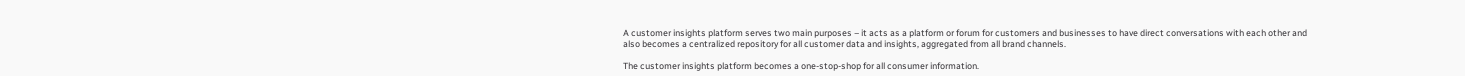A customer insights platform serves two main purposes – it acts as a platform or forum for customers and businesses to have direct conversations with each other and also becomes a centralized repository for all customer data and insights, aggregated from all brand channels.

The customer insights platform becomes a one-stop-shop for all consumer information.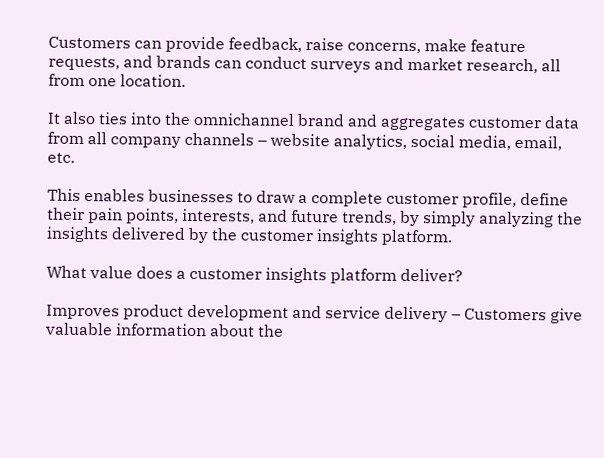Customers can provide feedback, raise concerns, make feature requests, and brands can conduct surveys and market research, all from one location.

It also ties into the omnichannel brand and aggregates customer data from all company channels – website analytics, social media, email, etc.

This enables businesses to draw a complete customer profile, define their pain points, interests, and future trends, by simply analyzing the insights delivered by the customer insights platform.

What value does a customer insights platform deliver?

Improves product development and service delivery – Customers give valuable information about the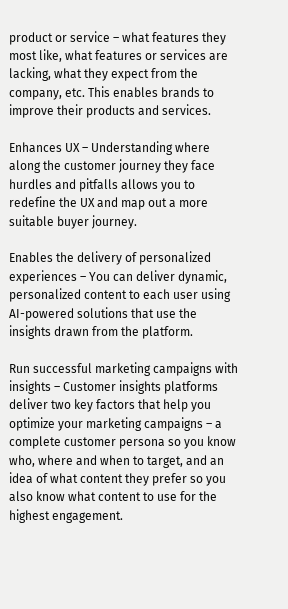product or service – what features they most like, what features or services are lacking, what they expect from the company, etc. This enables brands to improve their products and services.

Enhances UX – Understanding where along the customer journey they face hurdles and pitfalls allows you to redefine the UX and map out a more suitable buyer journey.

Enables the delivery of personalized experiences – You can deliver dynamic, personalized content to each user using AI-powered solutions that use the insights drawn from the platform.

Run successful marketing campaigns with insights – Customer insights platforms deliver two key factors that help you optimize your marketing campaigns – a complete customer persona so you know who, where and when to target, and an idea of what content they prefer so you also know what content to use for the highest engagement.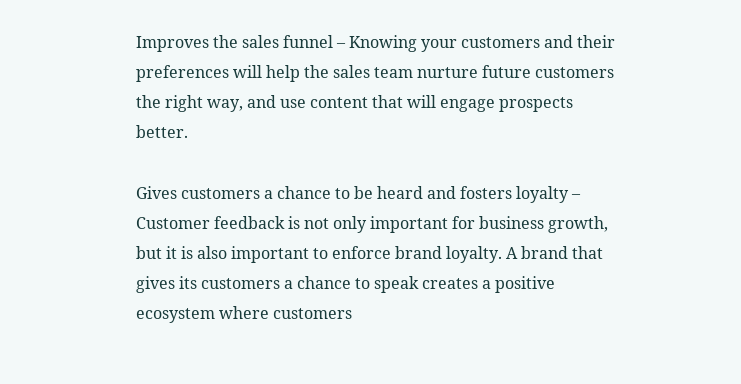Improves the sales funnel – Knowing your customers and their preferences will help the sales team nurture future customers the right way, and use content that will engage prospects better.

Gives customers a chance to be heard and fosters loyalty – Customer feedback is not only important for business growth, but it is also important to enforce brand loyalty. A brand that gives its customers a chance to speak creates a positive ecosystem where customers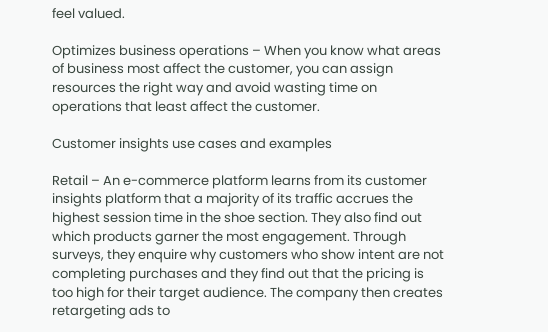feel valued.

Optimizes business operations – When you know what areas of business most affect the customer, you can assign resources the right way and avoid wasting time on operations that least affect the customer.

Customer insights use cases and examples

Retail – An e-commerce platform learns from its customer insights platform that a majority of its traffic accrues the highest session time in the shoe section. They also find out which products garner the most engagement. Through surveys, they enquire why customers who show intent are not completing purchases and they find out that the pricing is too high for their target audience. The company then creates retargeting ads to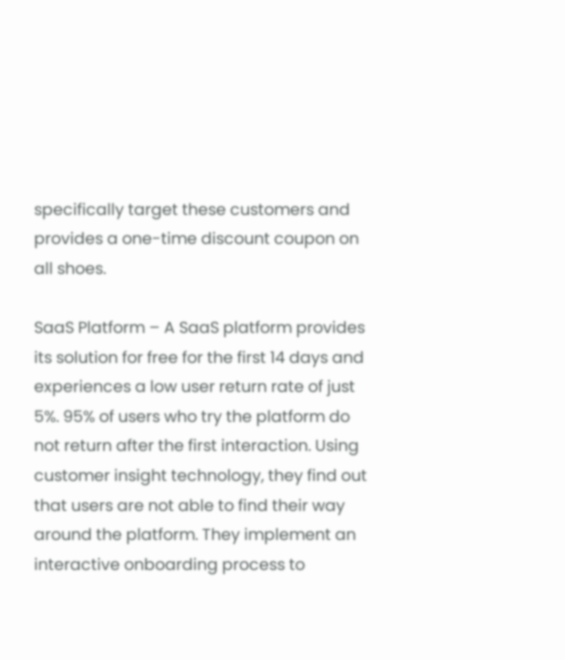specifically target these customers and provides a one-time discount coupon on all shoes.

SaaS Platform – A SaaS platform provides its solution for free for the first 14 days and experiences a low user return rate of just 5%. 95% of users who try the platform do not return after the first interaction. Using customer insight technology, they find out that users are not able to find their way around the platform. They implement an interactive onboarding process to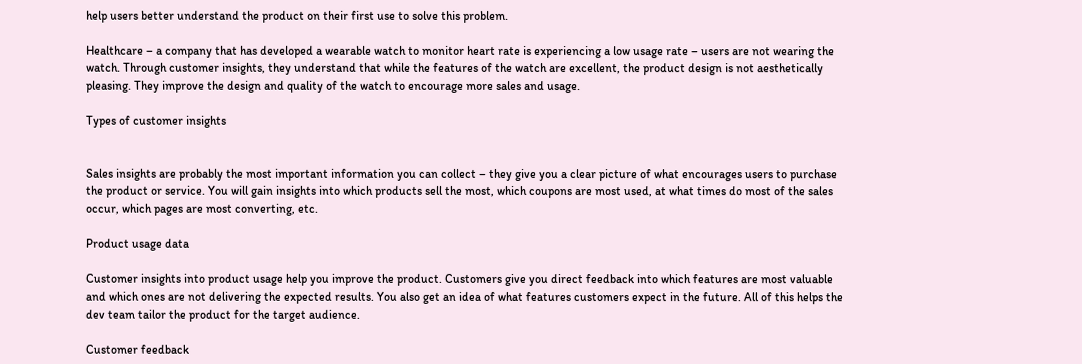help users better understand the product on their first use to solve this problem.

Healthcare – a company that has developed a wearable watch to monitor heart rate is experiencing a low usage rate – users are not wearing the watch. Through customer insights, they understand that while the features of the watch are excellent, the product design is not aesthetically pleasing. They improve the design and quality of the watch to encourage more sales and usage.

Types of customer insights


Sales insights are probably the most important information you can collect – they give you a clear picture of what encourages users to purchase the product or service. You will gain insights into which products sell the most, which coupons are most used, at what times do most of the sales occur, which pages are most converting, etc.

Product usage data

Customer insights into product usage help you improve the product. Customers give you direct feedback into which features are most valuable and which ones are not delivering the expected results. You also get an idea of what features customers expect in the future. All of this helps the dev team tailor the product for the target audience.

Customer feedback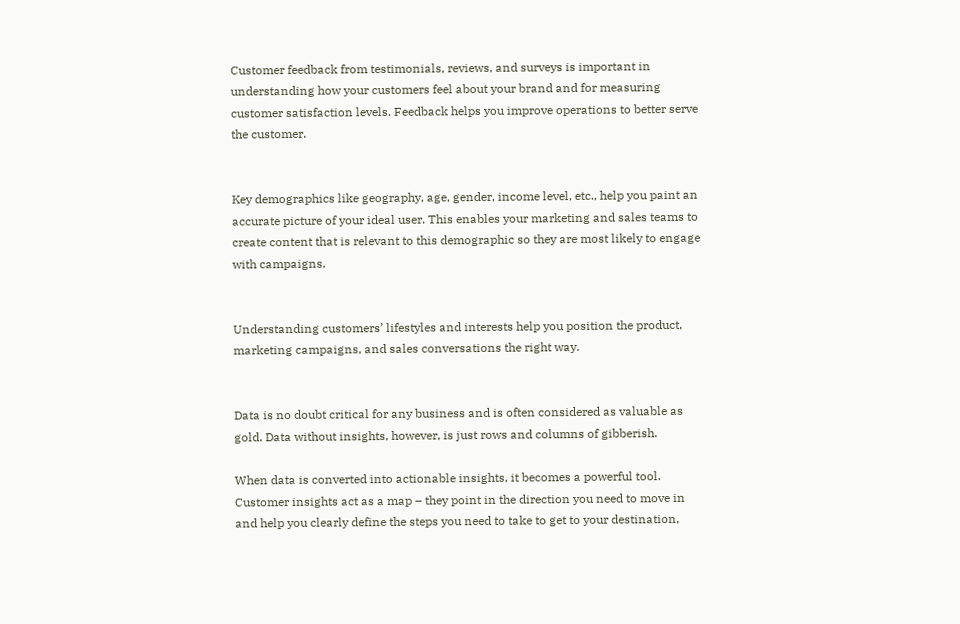Customer feedback from testimonials, reviews, and surveys is important in understanding how your customers feel about your brand and for measuring customer satisfaction levels. Feedback helps you improve operations to better serve the customer.


Key demographics like geography, age, gender, income level, etc., help you paint an accurate picture of your ideal user. This enables your marketing and sales teams to create content that is relevant to this demographic so they are most likely to engage with campaigns.


Understanding customers’ lifestyles and interests help you position the product, marketing campaigns, and sales conversations the right way.


Data is no doubt critical for any business and is often considered as valuable as gold. Data without insights, however, is just rows and columns of gibberish.

When data is converted into actionable insights, it becomes a powerful tool. Customer insights act as a map – they point in the direction you need to move in and help you clearly define the steps you need to take to get to your destination,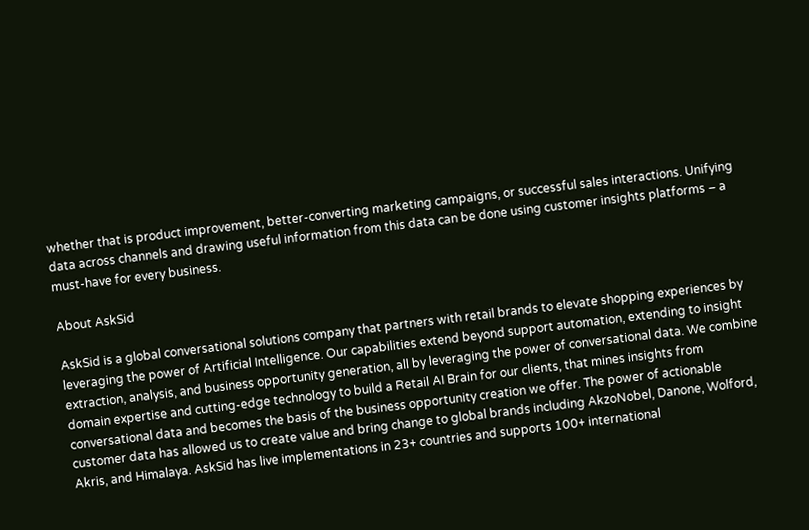whether that is product improvement, better-converting marketing campaigns, or successful sales interactions. Unifying data across channels and drawing useful information from this data can be done using customer insights platforms – a must-have for every business.

About AskSid

AskSid is a global conversational solutions company that partners with retail brands to elevate shopping experiences by leveraging the power of Artificial Intelligence. Our capabilities extend beyond support automation, extending to insight extraction, analysis, and business opportunity generation, all by leveraging the power of conversational data. We combine domain expertise and cutting-edge technology to build a Retail AI Brain for our clients, that mines insights from conversational data and becomes the basis of the business opportunity creation we offer. The power of actionable customer data has allowed us to create value and bring change to global brands including AkzoNobel, Danone, Wolford, Akris, and Himalaya. AskSid has live implementations in 23+ countries and supports 100+ international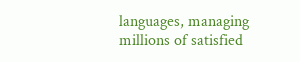languages, managing millions of satisfied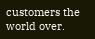customers the world over.